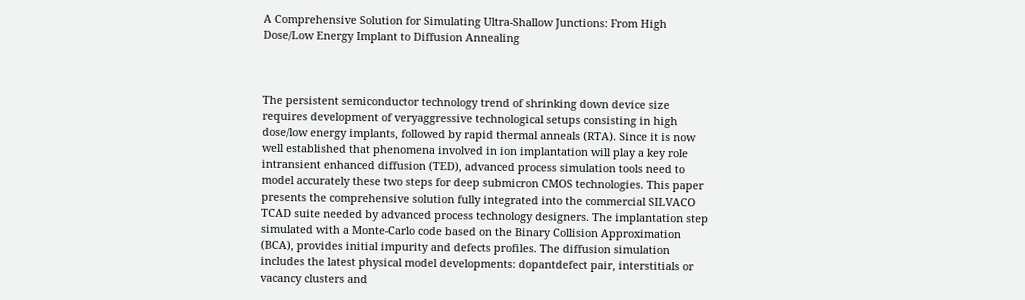A Comprehensive Solution for Simulating Ultra-Shallow Junctions: From High Dose/Low Energy Implant to Diffusion Annealing



The persistent semiconductor technology trend of shrinking down device size requires development of veryaggressive technological setups consisting in high dose/low energy implants, followed by rapid thermal anneals (RTA). Since it is now well established that phenomena involved in ion implantation will play a key role intransient enhanced diffusion (TED), advanced process simulation tools need to model accurately these two steps for deep submicron CMOS technologies. This paper presents the comprehensive solution fully integrated into the commercial SILVACO TCAD suite needed by advanced process technology designers. The implantation step simulated with a Monte-Carlo code based on the Binary Collision Approximation (BCA), provides initial impurity and defects profiles. The diffusion simulation includes the latest physical model developments: dopantdefect pair, interstitials or vacancy clusters and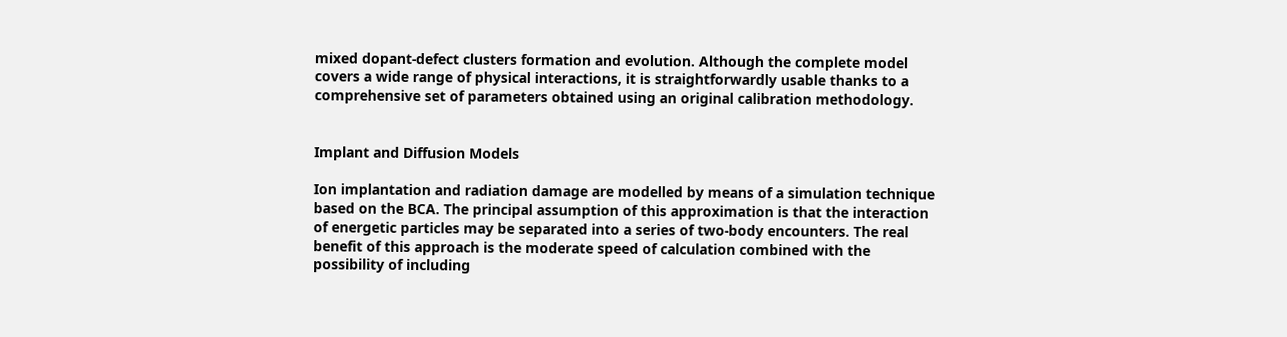mixed dopant-defect clusters formation and evolution. Although the complete model covers a wide range of physical interactions, it is straightforwardly usable thanks to a comprehensive set of parameters obtained using an original calibration methodology.


Implant and Diffusion Models

Ion implantation and radiation damage are modelled by means of a simulation technique based on the BCA. The principal assumption of this approximation is that the interaction of energetic particles may be separated into a series of two-body encounters. The real benefit of this approach is the moderate speed of calculation combined with the possibility of including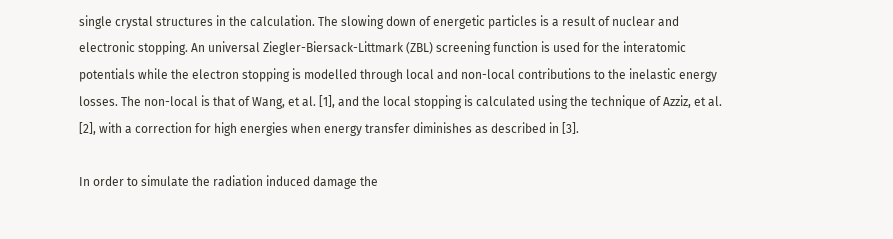single crystal structures in the calculation. The slowing down of energetic particles is a result of nuclear and electronic stopping. An universal Ziegler-Biersack-Littmark (ZBL) screening function is used for the interatomic potentials while the electron stopping is modelled through local and non-local contributions to the inelastic energy losses. The non-local is that of Wang, et al. [1], and the local stopping is calculated using the technique of Azziz, et al. [2], with a correction for high energies when energy transfer diminishes as described in [3].

In order to simulate the radiation induced damage the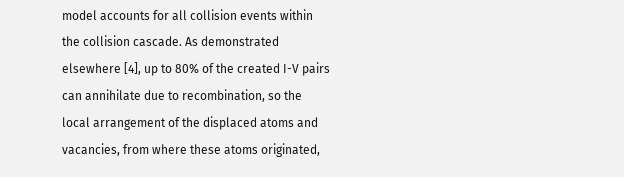model accounts for all collision events within the collision cascade. As demonstrated elsewhere [4], up to 80% of the created I-V pairs can annihilate due to recombination, so the local arrangement of the displaced atoms and vacancies, from where these atoms originated,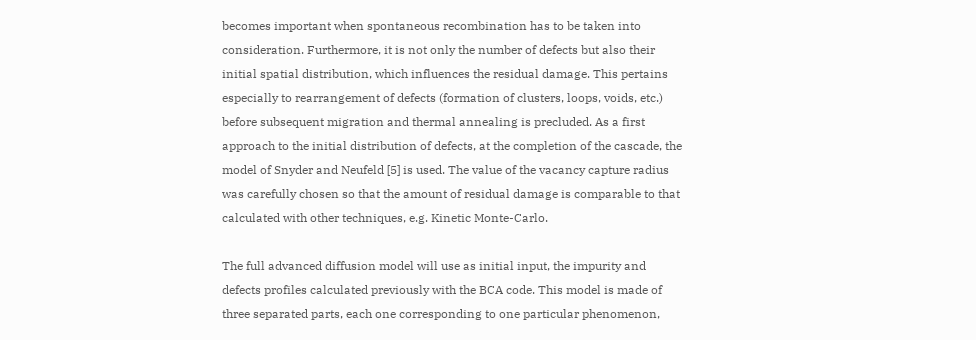becomes important when spontaneous recombination has to be taken into consideration. Furthermore, it is not only the number of defects but also their initial spatial distribution, which influences the residual damage. This pertains especially to rearrangement of defects (formation of clusters, loops, voids, etc.) before subsequent migration and thermal annealing is precluded. As a first approach to the initial distribution of defects, at the completion of the cascade, the model of Snyder and Neufeld [5] is used. The value of the vacancy capture radius was carefully chosen so that the amount of residual damage is comparable to that calculated with other techniques, e.g. Kinetic Monte-Carlo.

The full advanced diffusion model will use as initial input, the impurity and defects profiles calculated previously with the BCA code. This model is made of three separated parts, each one corresponding to one particular phenomenon,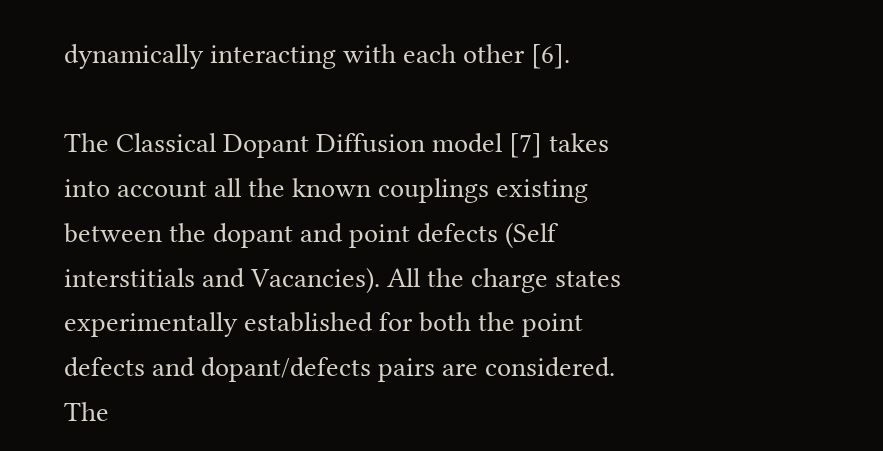dynamically interacting with each other [6].

The Classical Dopant Diffusion model [7] takes into account all the known couplings existing between the dopant and point defects (Self interstitials and Vacancies). All the charge states experimentally established for both the point defects and dopant/defects pairs are considered. The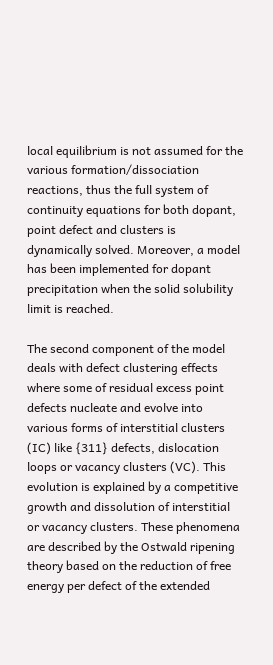local equilibrium is not assumed for the various formation/dissociation reactions, thus the full system of continuity equations for both dopant, point defect and clusters is dynamically solved. Moreover, a model has been implemented for dopant precipitation when the solid solubility limit is reached.

The second component of the model deals with defect clustering effects where some of residual excess point defects nucleate and evolve into various forms of interstitial clusters (IC) like {311} defects, dislocation loops or vacancy clusters (VC). This evolution is explained by a competitive growth and dissolution of interstitial or vacancy clusters. These phenomena are described by the Ostwald ripening theory based on the reduction of free energy per defect of the extended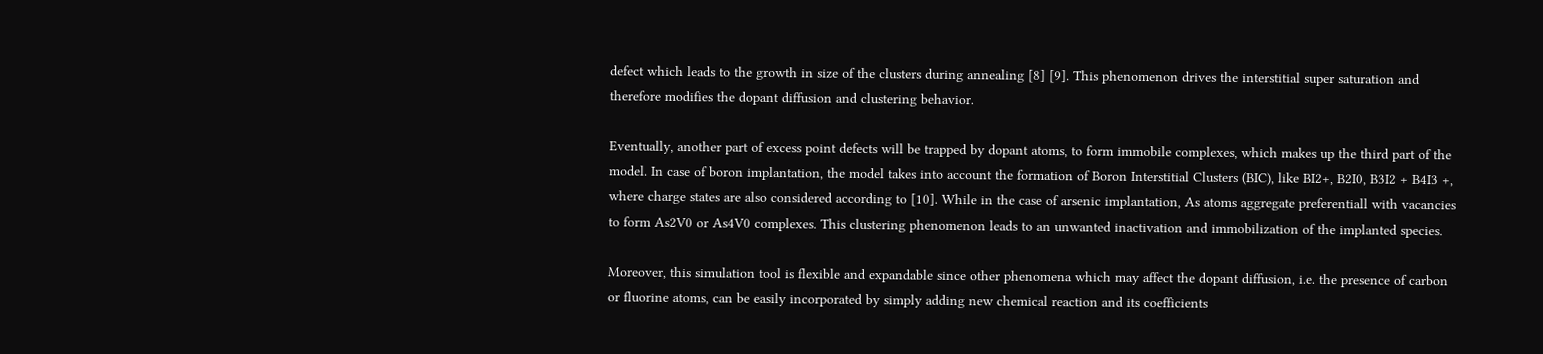defect which leads to the growth in size of the clusters during annealing [8] [9]. This phenomenon drives the interstitial super saturation and therefore modifies the dopant diffusion and clustering behavior.

Eventually, another part of excess point defects will be trapped by dopant atoms, to form immobile complexes, which makes up the third part of the model. In case of boron implantation, the model takes into account the formation of Boron Interstitial Clusters (BIC), like BI2+, B2I0, B3I2 + B4I3 +, where charge states are also considered according to [10]. While in the case of arsenic implantation, As atoms aggregate preferentiall with vacancies to form As2V0 or As4V0 complexes. This clustering phenomenon leads to an unwanted inactivation and immobilization of the implanted species.

Moreover, this simulation tool is flexible and expandable since other phenomena which may affect the dopant diffusion, i.e. the presence of carbon or fluorine atoms, can be easily incorporated by simply adding new chemical reaction and its coefficients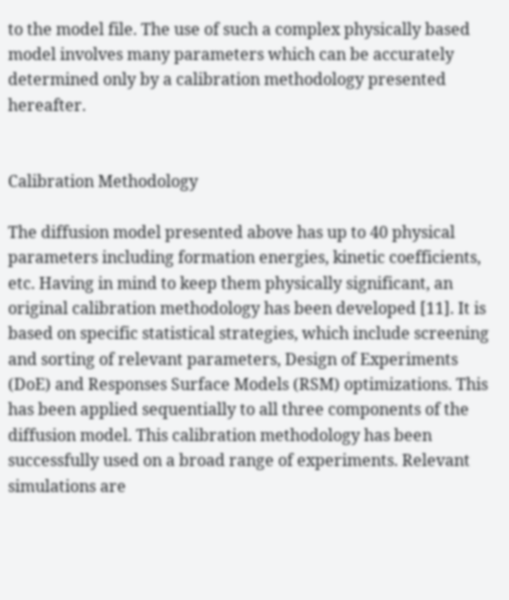to the model file. The use of such a complex physically based model involves many parameters which can be accurately determined only by a calibration methodology presented hereafter.


Calibration Methodology

The diffusion model presented above has up to 40 physical parameters including formation energies, kinetic coefficients, etc. Having in mind to keep them physically significant, an original calibration methodology has been developed [11]. It is based on specific statistical strategies, which include screening and sorting of relevant parameters, Design of Experiments (DoE) and Responses Surface Models (RSM) optimizations. This has been applied sequentially to all three components of the diffusion model. This calibration methodology has been successfully used on a broad range of experiments. Relevant simulations are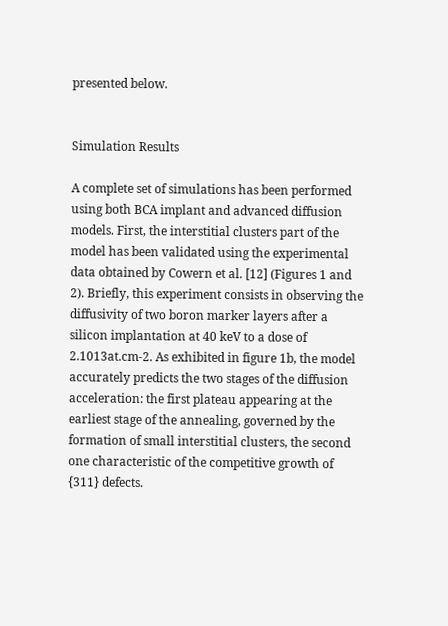presented below.


Simulation Results

A complete set of simulations has been performed using both BCA implant and advanced diffusion models. First, the interstitial clusters part of the model has been validated using the experimental data obtained by Cowern et al. [12] (Figures 1 and 2). Briefly, this experiment consists in observing the diffusivity of two boron marker layers after a silicon implantation at 40 keV to a dose of 2.1013at.cm-2. As exhibited in figure 1b, the model accurately predicts the two stages of the diffusion acceleration: the first plateau appearing at the earliest stage of the annealing, governed by the formation of small interstitial clusters, the second one characteristic of the competitive growth of {311} defects.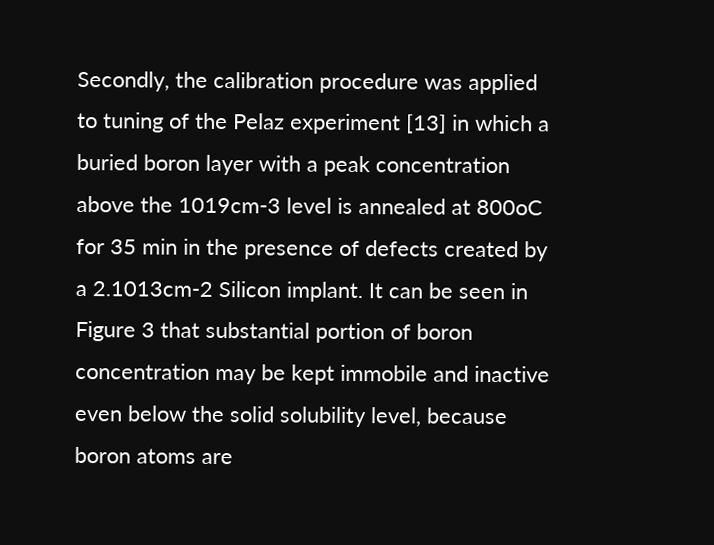Secondly, the calibration procedure was applied to tuning of the Pelaz experiment [13] in which a buried boron layer with a peak concentration above the 1019cm-3 level is annealed at 800oC for 35 min in the presence of defects created by a 2.1013cm-2 Silicon implant. It can be seen in Figure 3 that substantial portion of boron concentration may be kept immobile and inactive even below the solid solubility level, because boron atoms are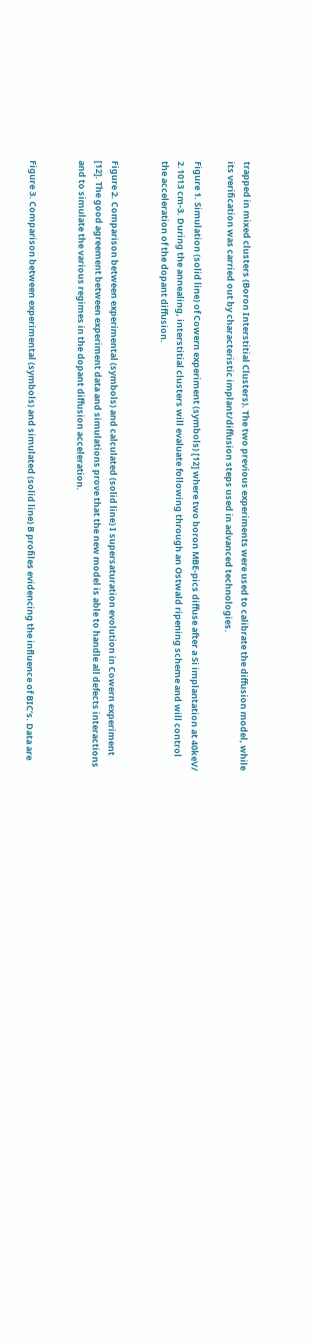trapped in mixed clusters (Boron Interstitial Clusters). The two previous experiments were used to calibrate the diffusion model, while its verification was carried out by characteristic implant/diffusion steps used in advanced technologies.

Figure 1. Simulation (solid line) of Cowern experiment (symbols) [12] where two boron MBE-pics diffuse after a Si implantation at 40keV/ 2.1013 cm-3. During the annealing, interstitial clusters will evaluate following through an Ostwald ripening scheme and will control the acceleration of the dopant diffusion.


Figure 2. Comparison between experimental (symbols) and calculated (solid line) I supersaturation evolution in Cowern experiment [12]. The good agreement between experiment data and simulations prove that the new model is able to handle all defects interactions and to simulate the various regimes in the dopant diffusion acceleration.


Figure 3. Comparison between experimental (symbols) and simulated (solid line) B profiles evidencing the influence of BIC’s. Data are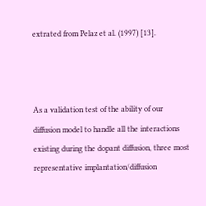extrated from Pelaz et al. (1997) [13].



As a validation test of the ability of our diffusion model to handle all the interactions existing during the dopant diffusion, three most representative implantation/diffusion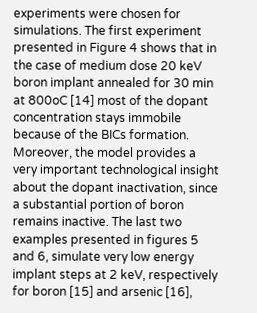experiments were chosen for simulations. The first experiment presented in Figure 4 shows that in the case of medium dose 20 keV boron implant annealed for 30 min at 800oC [14] most of the dopant concentration stays immobile because of the BICs formation. Moreover, the model provides a very important technological insight about the dopant inactivation, since a substantial portion of boron remains inactive. The last two examples presented in figures 5 and 6, simulate very low energy implant steps at 2 keV, respectively for boron [15] and arsenic [16],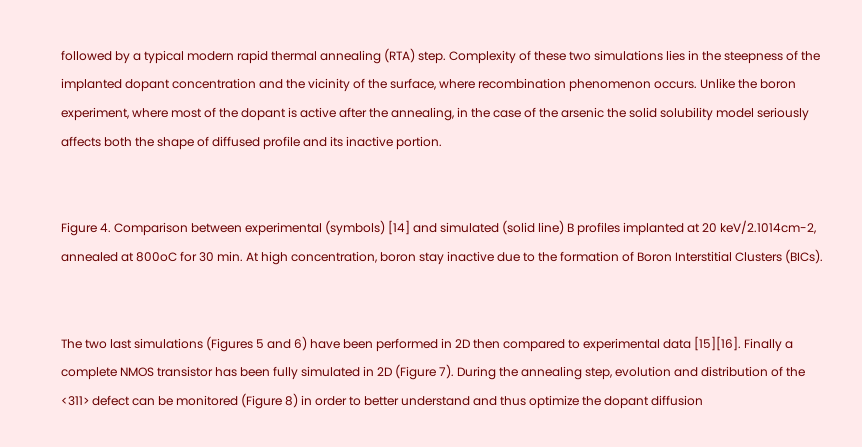followed by a typical modern rapid thermal annealing (RTA) step. Complexity of these two simulations lies in the steepness of the implanted dopant concentration and the vicinity of the surface, where recombination phenomenon occurs. Unlike the boron experiment, where most of the dopant is active after the annealing, in the case of the arsenic the solid solubility model seriously affects both the shape of diffused profile and its inactive portion.


Figure 4. Comparison between experimental (symbols) [14] and simulated (solid line) B profiles implanted at 20 keV/2.1014cm-2, annealed at 800oC for 30 min. At high concentration, boron stay inactive due to the formation of Boron Interstitial Clusters (BICs).


The two last simulations (Figures 5 and 6) have been performed in 2D then compared to experimental data [15][16]. Finally a complete NMOS transistor has been fully simulated in 2D (Figure 7). During the annealing step, evolution and distribution of the <311> defect can be monitored (Figure 8) in order to better understand and thus optimize the dopant diffusion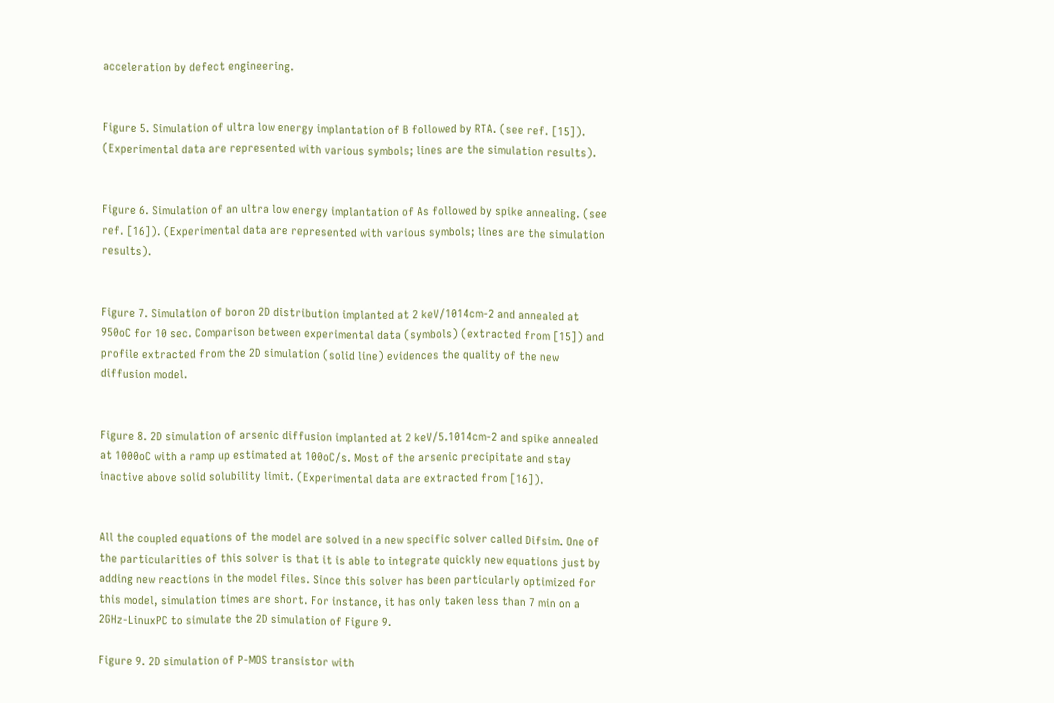acceleration by defect engineering.


Figure 5. Simulation of ultra low energy implantation of B followed by RTA. (see ref. [15]). (Experimental data are represented with various symbols; lines are the simulation results).


Figure 6. Simulation of an ultra low energy implantation of As followed by spike annealing. (see ref. [16]). (Experimental data are represented with various symbols; lines are the simulation results).


Figure 7. Simulation of boron 2D distribution implanted at 2 keV/1014cm-2 and annealed at 950oC for 10 sec. Comparison between experimental data (symbols) (extracted from [15]) and profile extracted from the 2D simulation (solid line) evidences the quality of the new diffusion model.


Figure 8. 2D simulation of arsenic diffusion implanted at 2 keV/5.1014cm-2 and spike annealed at 1000oC with a ramp up estimated at 100oC/s. Most of the arsenic precipitate and stay inactive above solid solubility limit. (Experimental data are extracted from [16]).


All the coupled equations of the model are solved in a new specific solver called Difsim. One of the particularities of this solver is that it is able to integrate quickly new equations just by adding new reactions in the model files. Since this solver has been particularly optimized for this model, simulation times are short. For instance, it has only taken less than 7 min on a 2GHz-LinuxPC to simulate the 2D simulation of Figure 9.

Figure 9. 2D simulation of P-MOS transistor with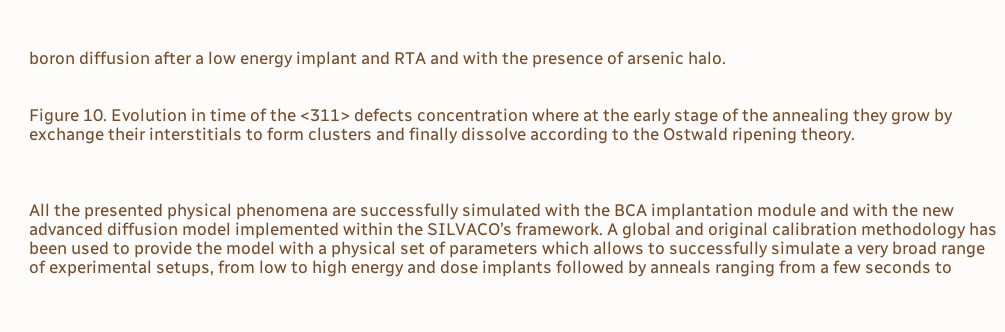boron diffusion after a low energy implant and RTA and with the presence of arsenic halo.


Figure 10. Evolution in time of the <311> defects concentration where at the early stage of the annealing they grow by exchange their interstitials to form clusters and finally dissolve according to the Ostwald ripening theory.



All the presented physical phenomena are successfully simulated with the BCA implantation module and with the new advanced diffusion model implemented within the SILVACO’s framework. A global and original calibration methodology has been used to provide the model with a physical set of parameters which allows to successfully simulate a very broad range of experimental setups, from low to high energy and dose implants followed by anneals ranging from a few seconds to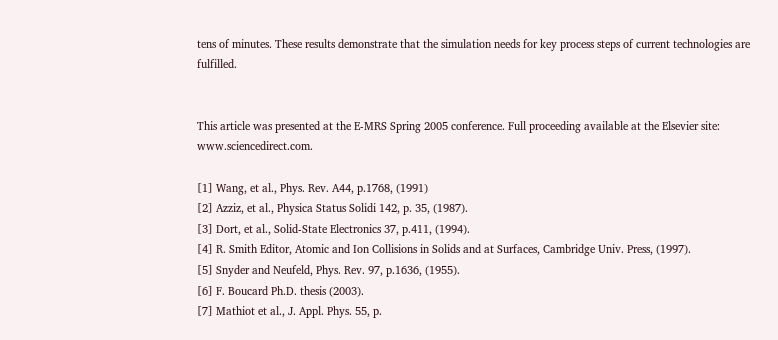tens of minutes. These results demonstrate that the simulation needs for key process steps of current technologies are fulfilled.


This article was presented at the E-MRS Spring 2005 conference. Full proceeding available at the Elsevier site: www.sciencedirect.com.

[1] Wang, et al., Phys. Rev. A44, p.1768, (1991)
[2] Azziz, et al., Physica Status Solidi 142, p. 35, (1987).
[3] Dort, et al., Solid-State Electronics 37, p.411, (1994).
[4] R. Smith Editor, Atomic and Ion Collisions in Solids and at Surfaces, Cambridge Univ. Press, (1997).
[5] Snyder and Neufeld, Phys. Rev. 97, p.1636, (1955).
[6] F. Boucard Ph.D. thesis (2003).
[7] Mathiot et al., J. Appl. Phys. 55, p.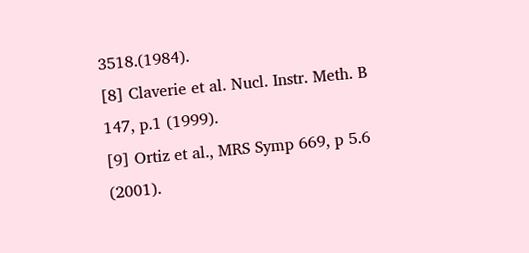3518.(1984).
[8] Claverie et al. Nucl. Instr. Meth. B 147, p.1 (1999).
[9] Ortiz et al., MRS Symp 669, p 5.6 (2001).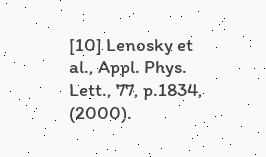[10] Lenosky et al., Appl. Phys. Lett., 77, p.1834, (2000).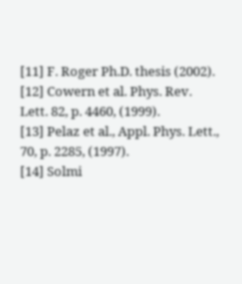[11] F. Roger Ph.D. thesis (2002).
[12] Cowern et al. Phys. Rev. Lett. 82, p. 4460, (1999).
[13] Pelaz et al., Appl. Phys. Lett., 70, p. 2285, (1997).
[14] Solmi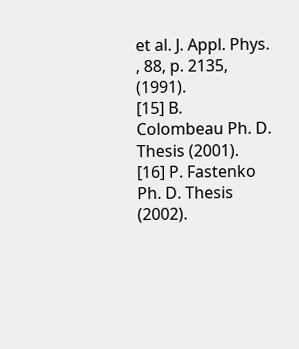et al. J. Appl. Phys. , 88, p. 2135, (1991).
[15] B. Colombeau Ph. D. Thesis (2001).
[16] P. Fastenko Ph. D. Thesis (2002).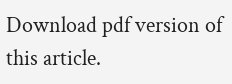Download pdf version of this article.